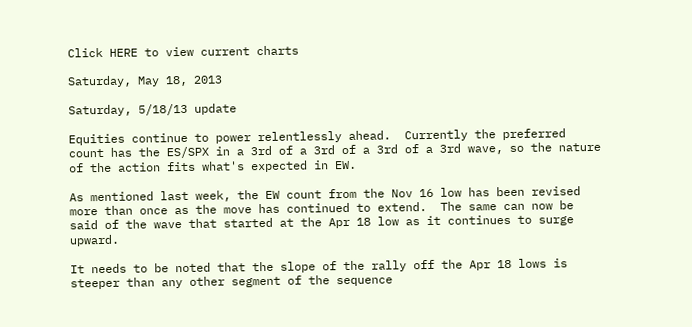Click HERE to view current charts

Saturday, May 18, 2013

Saturday, 5/18/13 update

Equities continue to power relentlessly ahead.  Currently the preferred count has the ES/SPX in a 3rd of a 3rd of a 3rd of a 3rd wave, so the nature of the action fits what's expected in EW.

As mentioned last week, the EW count from the Nov 16 low has been revised more than once as the move has continued to extend.  The same can now be said of the wave that started at the Apr 18 low as it continues to surge upward.

It needs to be noted that the slope of the rally off the Apr 18 lows is steeper than any other segment of the sequence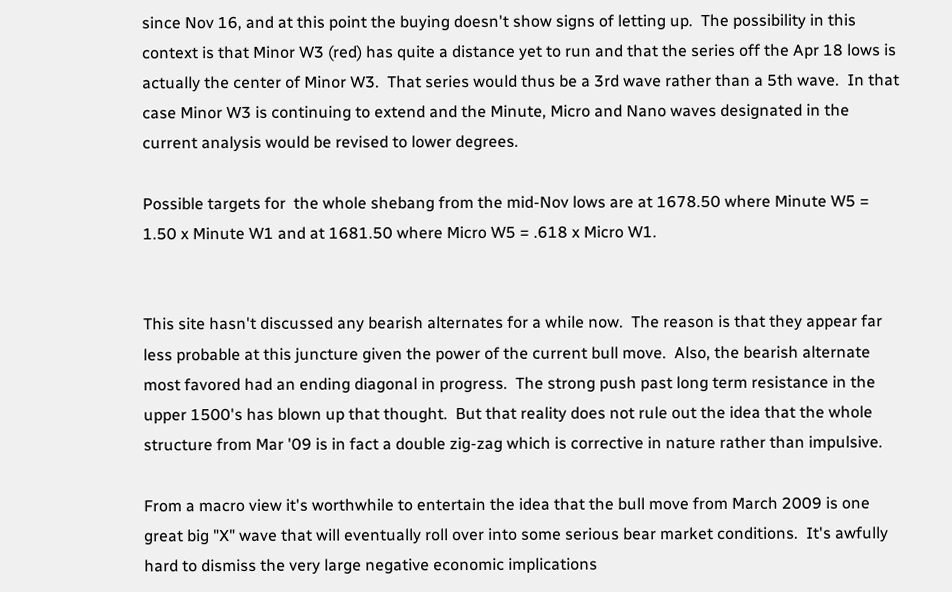since Nov 16, and at this point the buying doesn't show signs of letting up.  The possibility in this context is that Minor W3 (red) has quite a distance yet to run and that the series off the Apr 18 lows is actually the center of Minor W3.  That series would thus be a 3rd wave rather than a 5th wave.  In that case Minor W3 is continuing to extend and the Minute, Micro and Nano waves designated in the current analysis would be revised to lower degrees.

Possible targets for  the whole shebang from the mid-Nov lows are at 1678.50 where Minute W5 = 1.50 x Minute W1 and at 1681.50 where Micro W5 = .618 x Micro W1.


This site hasn't discussed any bearish alternates for a while now.  The reason is that they appear far less probable at this juncture given the power of the current bull move.  Also, the bearish alternate most favored had an ending diagonal in progress.  The strong push past long term resistance in the upper 1500's has blown up that thought.  But that reality does not rule out the idea that the whole structure from Mar '09 is in fact a double zig-zag which is corrective in nature rather than impulsive.

From a macro view it's worthwhile to entertain the idea that the bull move from March 2009 is one great big "X" wave that will eventually roll over into some serious bear market conditions.  It's awfully hard to dismiss the very large negative economic implications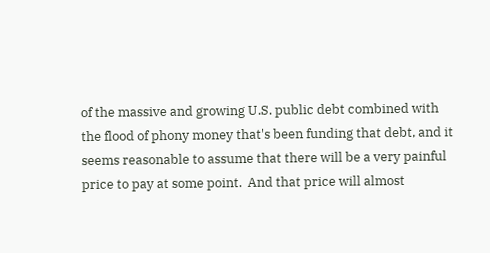of the massive and growing U.S. public debt combined with the flood of phony money that's been funding that debt, and it seems reasonable to assume that there will be a very painful price to pay at some point.  And that price will almost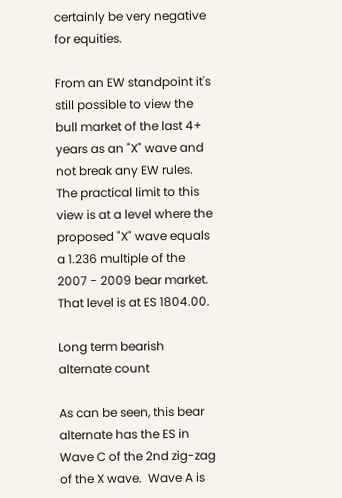certainly be very negative for equities.

From an EW standpoint it's still possible to view the bull market of the last 4+ years as an "X" wave and not break any EW rules.  The practical limit to this view is at a level where the proposed "X" wave equals a 1.236 multiple of the 2007 - 2009 bear market.  That level is at ES 1804.00.

Long term bearish alternate count

As can be seen, this bear alternate has the ES in Wave C of the 2nd zig-zag of the X wave.  Wave A is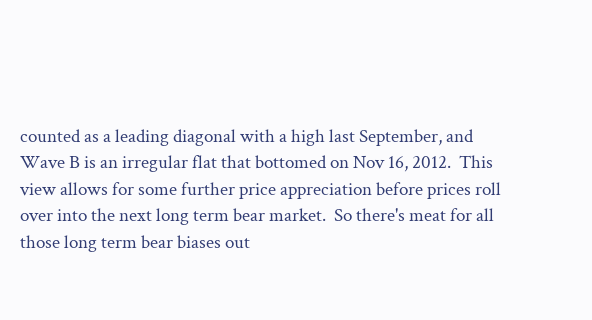counted as a leading diagonal with a high last September, and Wave B is an irregular flat that bottomed on Nov 16, 2012.  This view allows for some further price appreciation before prices roll over into the next long term bear market.  So there's meat for all those long term bear biases out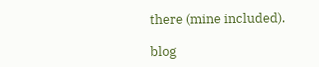there (mine included).

blog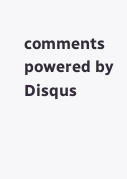comments powered by Disqus